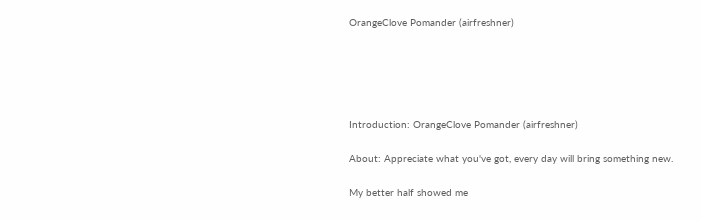OrangeClove Pomander (airfreshner)





Introduction: OrangeClove Pomander (airfreshner)

About: Appreciate what you've got, every day will bring something new.

My better half showed me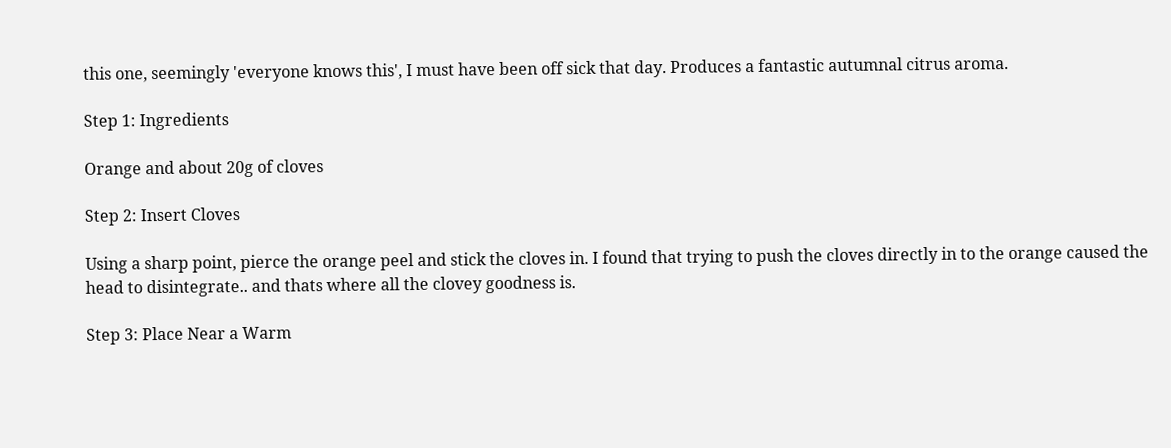this one, seemingly 'everyone knows this', I must have been off sick that day. Produces a fantastic autumnal citrus aroma.

Step 1: Ingredients

Orange and about 20g of cloves

Step 2: Insert Cloves

Using a sharp point, pierce the orange peel and stick the cloves in. I found that trying to push the cloves directly in to the orange caused the head to disintegrate.. and thats where all the clovey goodness is.

Step 3: Place Near a Warm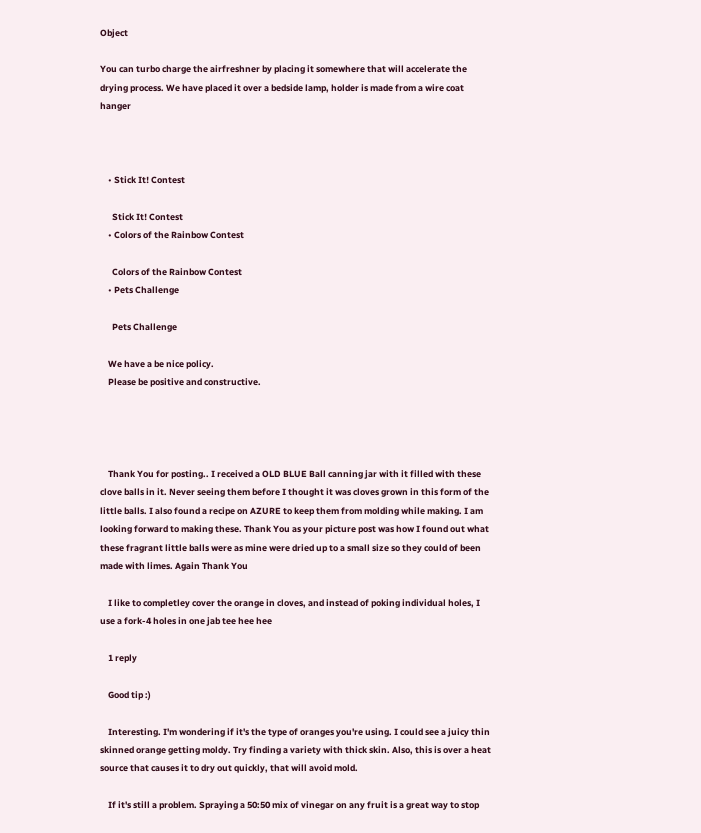Object

You can turbo charge the airfreshner by placing it somewhere that will accelerate the drying process. We have placed it over a bedside lamp, holder is made from a wire coat hanger



    • Stick It! Contest

      Stick It! Contest
    • Colors of the Rainbow Contest

      Colors of the Rainbow Contest
    • Pets Challenge

      Pets Challenge

    We have a be nice policy.
    Please be positive and constructive.




    Thank You for posting.. I received a OLD BLUE Ball canning jar with it filled with these clove balls in it. Never seeing them before I thought it was cloves grown in this form of the little balls. I also found a recipe on AZURE to keep them from molding while making. I am looking forward to making these. Thank You as your picture post was how I found out what these fragrant little balls were as mine were dried up to a small size so they could of been made with limes. Again Thank You

    I like to completley cover the orange in cloves, and instead of poking individual holes, I use a fork-4 holes in one jab tee hee hee

    1 reply

    Good tip :)

    Interesting. I'm wondering if it's the type of oranges you're using. I could see a juicy thin skinned orange getting moldy. Try finding a variety with thick skin. Also, this is over a heat source that causes it to dry out quickly, that will avoid mold.

    If it's still a problem. Spraying a 50:50 mix of vinegar on any fruit is a great way to stop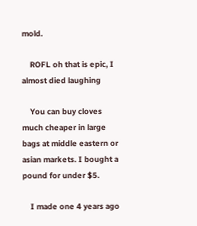mold.

    ROFL oh that is epic, I almost died laughing

    You can buy cloves much cheaper in large bags at middle eastern or asian markets. I bought a pound for under $5.

    I made one 4 years ago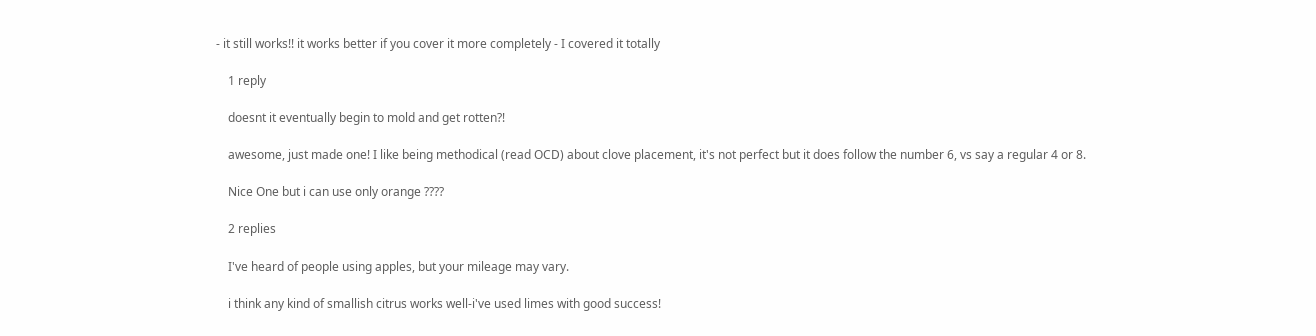- it still works!! it works better if you cover it more completely - I covered it totally

    1 reply

    doesnt it eventually begin to mold and get rotten?!

    awesome, just made one! I like being methodical (read OCD) about clove placement, it's not perfect but it does follow the number 6, vs say a regular 4 or 8.

    Nice One but i can use only orange ????

    2 replies

    I've heard of people using apples, but your mileage may vary.

    i think any kind of smallish citrus works well-i've used limes with good success!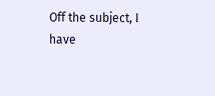Off the subject, I have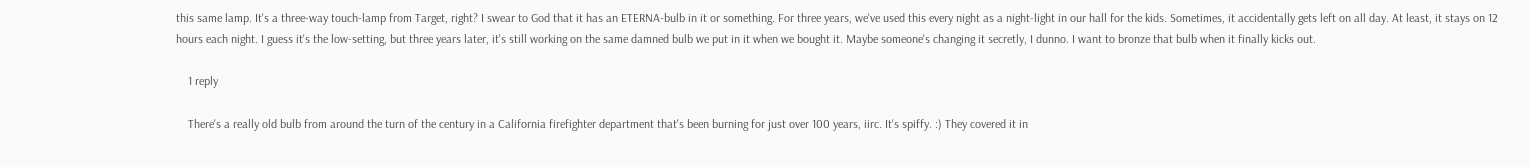this same lamp. It's a three-way touch-lamp from Target, right? I swear to God that it has an ETERNA-bulb in it or something. For three years, we've used this every night as a night-light in our hall for the kids. Sometimes, it accidentally gets left on all day. At least, it stays on 12 hours each night. I guess it's the low-setting, but three years later, it's still working on the same damned bulb we put in it when we bought it. Maybe someone's changing it secretly, I dunno. I want to bronze that bulb when it finally kicks out.

    1 reply

    There's a really old bulb from around the turn of the century in a California firefighter department that's been burning for just over 100 years, iirc. It's spiffy. :) They covered it in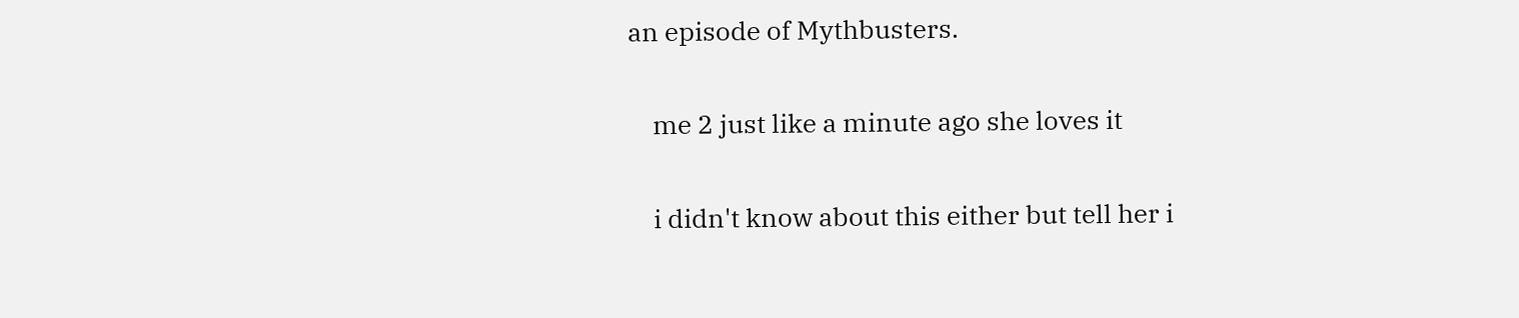an episode of Mythbusters.

    me 2 just like a minute ago she loves it

    i didn't know about this either but tell her i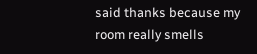said thanks because my room really smells